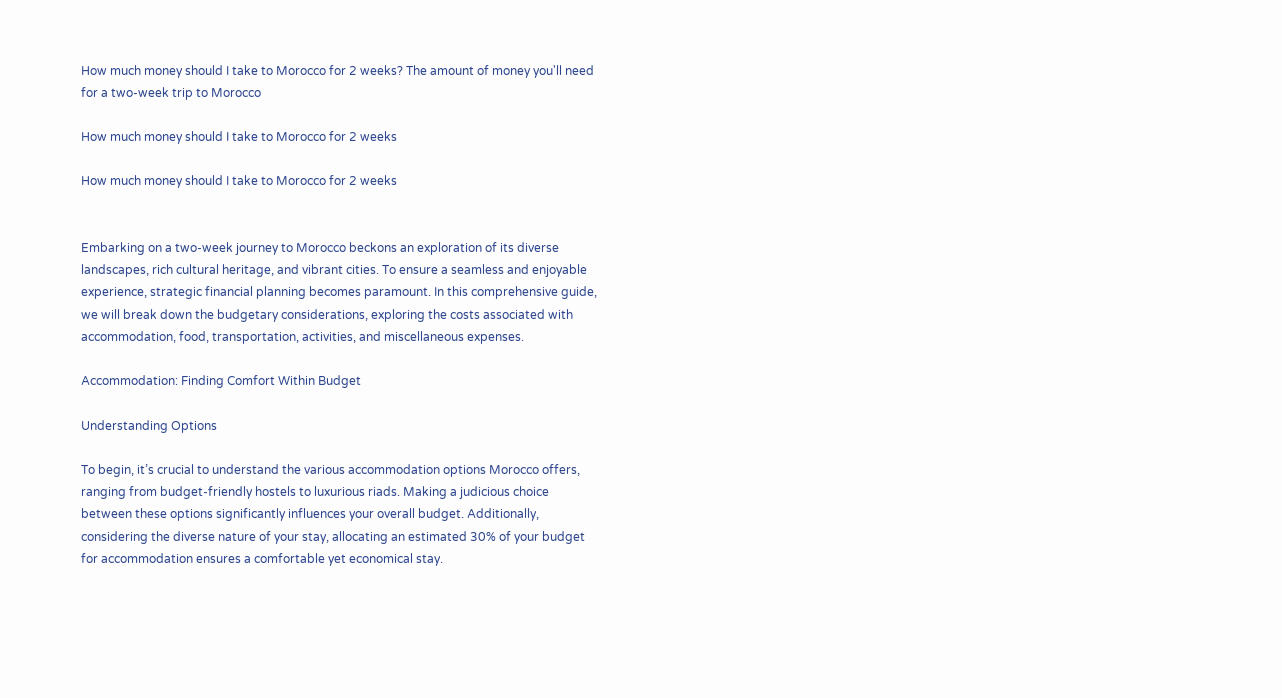How much money should I take to Morocco for 2 weeks? The amount of money you'll need for a two-week trip to Morocco

How much money should I take to Morocco for 2 weeks

How much money should I take to Morocco for 2 weeks


Embarking on a two-week journey to Morocco beckons an exploration of its diverse landscapes, rich cultural heritage, and vibrant cities. To ensure a seamless and enjoyable experience, strategic financial planning becomes paramount. In this comprehensive guide, we will break down the budgetary considerations, exploring the costs associated with accommodation, food, transportation, activities, and miscellaneous expenses.

Accommodation: Finding Comfort Within Budget

Understanding Options

To begin, it’s crucial to understand the various accommodation options Morocco offers, ranging from budget-friendly hostels to luxurious riads. Making a judicious choice between these options significantly influences your overall budget. Additionally, considering the diverse nature of your stay, allocating an estimated 30% of your budget for accommodation ensures a comfortable yet economical stay.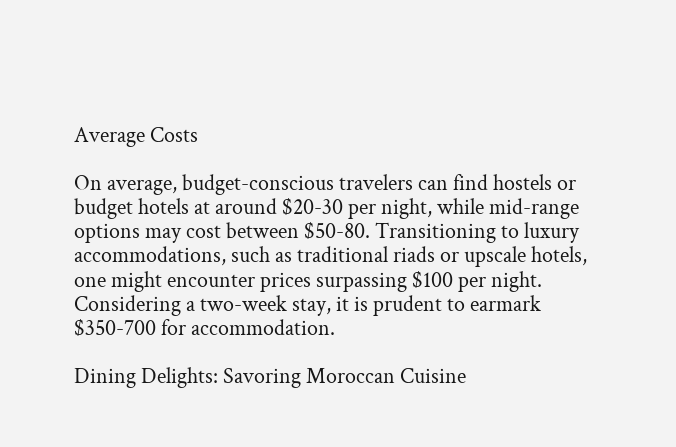Average Costs

On average, budget-conscious travelers can find hostels or budget hotels at around $20-30 per night, while mid-range options may cost between $50-80. Transitioning to luxury accommodations, such as traditional riads or upscale hotels, one might encounter prices surpassing $100 per night. Considering a two-week stay, it is prudent to earmark $350-700 for accommodation.

Dining Delights: Savoring Moroccan Cuisine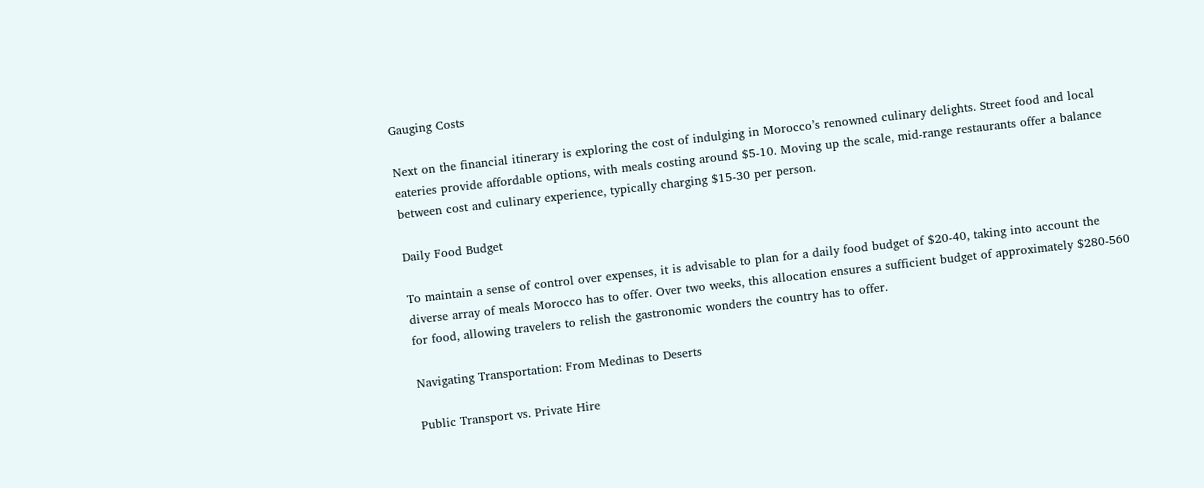Gauging Costs

Next on the financial itinerary is exploring the cost of indulging in Morocco’s renowned culinary delights. Street food and local eateries provide affordable options, with meals costing around $5-10. Moving up the scale, mid-range restaurants offer a balance between cost and culinary experience, typically charging $15-30 per person.

Daily Food Budget

To maintain a sense of control over expenses, it is advisable to plan for a daily food budget of $20-40, taking into account the diverse array of meals Morocco has to offer. Over two weeks, this allocation ensures a sufficient budget of approximately $280-560 for food, allowing travelers to relish the gastronomic wonders the country has to offer.

Navigating Transportation: From Medinas to Deserts

Public Transport vs. Private Hire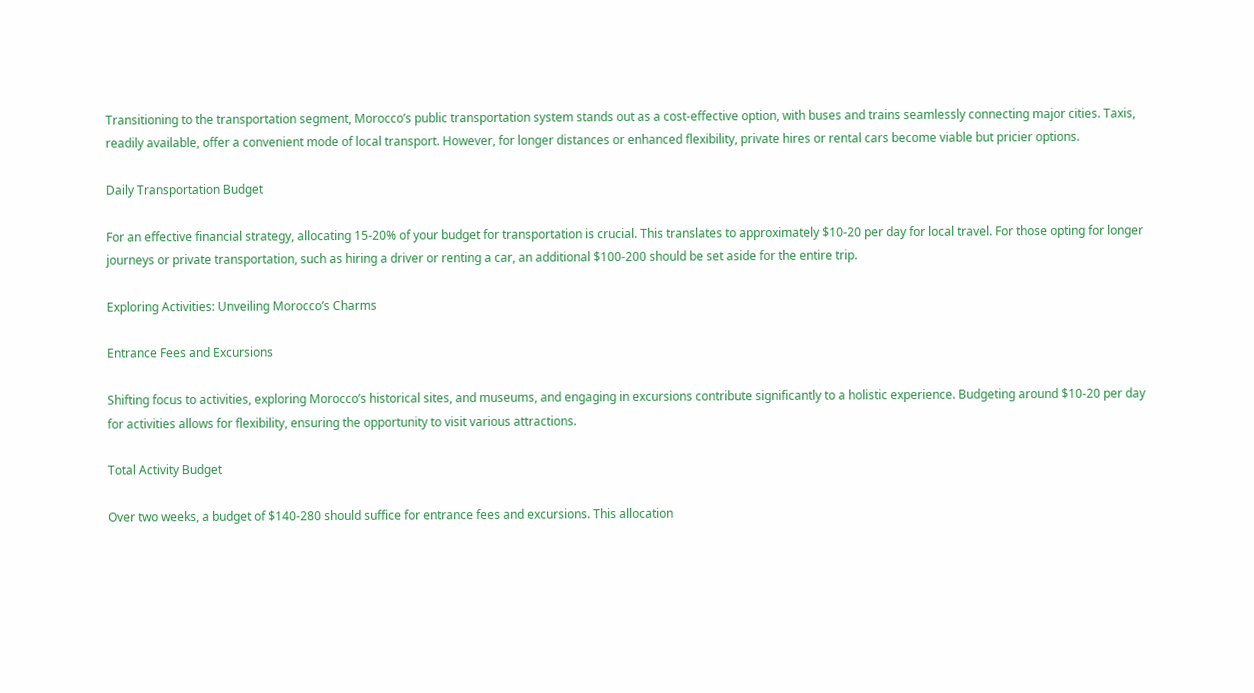Transitioning to the transportation segment, Morocco’s public transportation system stands out as a cost-effective option, with buses and trains seamlessly connecting major cities. Taxis, readily available, offer a convenient mode of local transport. However, for longer distances or enhanced flexibility, private hires or rental cars become viable but pricier options.

Daily Transportation Budget

For an effective financial strategy, allocating 15-20% of your budget for transportation is crucial. This translates to approximately $10-20 per day for local travel. For those opting for longer journeys or private transportation, such as hiring a driver or renting a car, an additional $100-200 should be set aside for the entire trip.

Exploring Activities: Unveiling Morocco’s Charms

Entrance Fees and Excursions

Shifting focus to activities, exploring Morocco’s historical sites, and museums, and engaging in excursions contribute significantly to a holistic experience. Budgeting around $10-20 per day for activities allows for flexibility, ensuring the opportunity to visit various attractions.

Total Activity Budget

Over two weeks, a budget of $140-280 should suffice for entrance fees and excursions. This allocation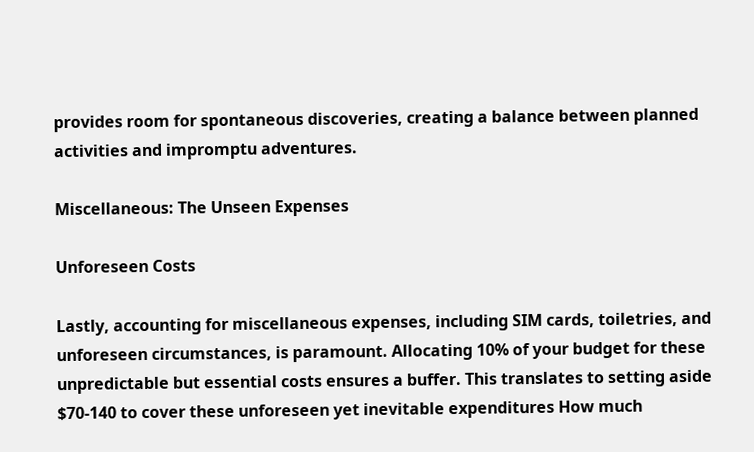provides room for spontaneous discoveries, creating a balance between planned activities and impromptu adventures.

Miscellaneous: The Unseen Expenses

Unforeseen Costs

Lastly, accounting for miscellaneous expenses, including SIM cards, toiletries, and unforeseen circumstances, is paramount. Allocating 10% of your budget for these unpredictable but essential costs ensures a buffer. This translates to setting aside $70-140 to cover these unforeseen yet inevitable expenditures How much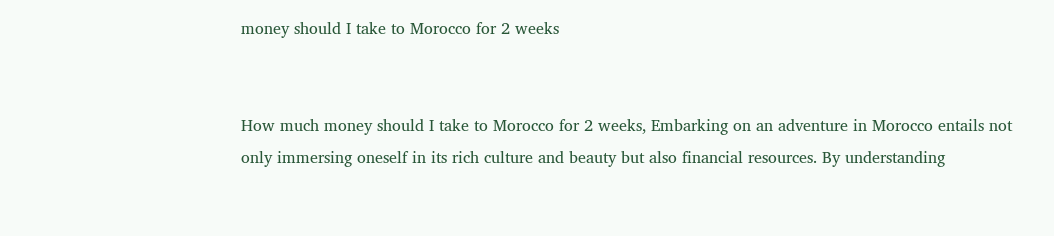money should I take to Morocco for 2 weeks


How much money should I take to Morocco for 2 weeks, Embarking on an adventure in Morocco entails not only immersing oneself in its rich culture and beauty but also financial resources. By understanding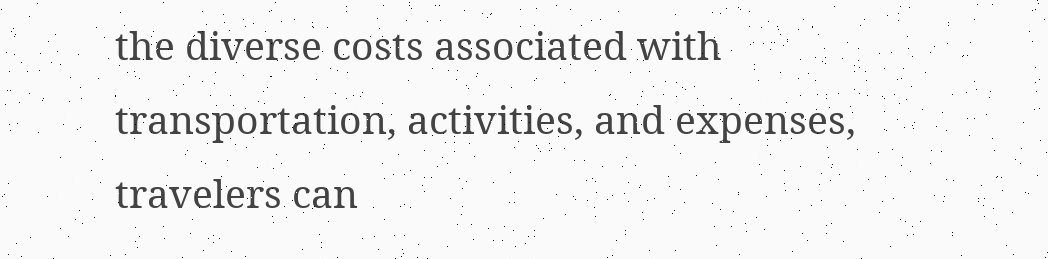the diverse costs associated with transportation, activities, and expenses, travelers can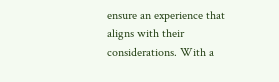ensure an experience that aligns with their considerations. With a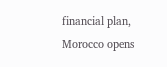financial plan, Morocco opens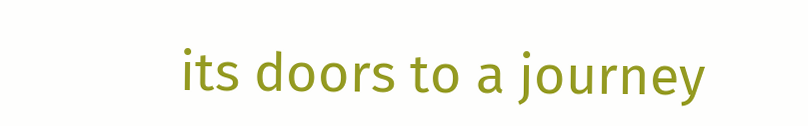its doors to a journey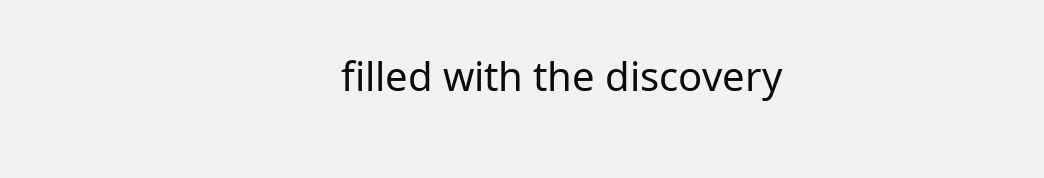filled with the discovery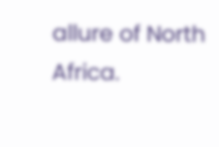allure of North Africa.